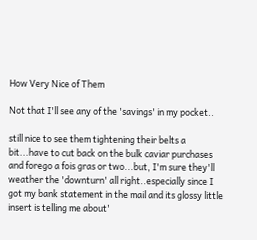How Very Nice of Them

Not that I'll see any of the 'savings' in my pocket..

still nice to see them tightening their belts a bit...have to cut back on the bulk caviar purchases and forego a fois gras or two...but, I'm sure they'll weather the 'downturn' all right..especially since I got my bank statement in the mail and its glossy little insert is telling me about'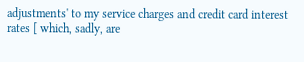adjustments' to my service charges and credit card interest rates [ which, sadly, are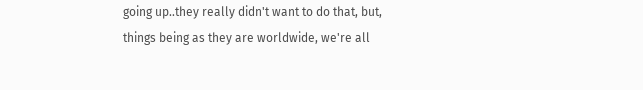going up..they really didn't want to do that, but, things being as they are worldwide, we're all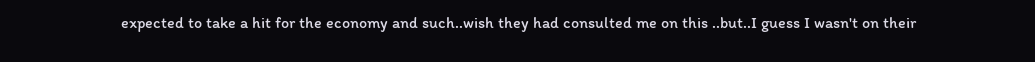expected to take a hit for the economy and such..wish they had consulted me on this ..but..I guess I wasn't on their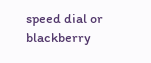speed dial or blackberry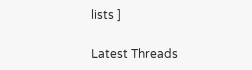lists ]

Latest Threads